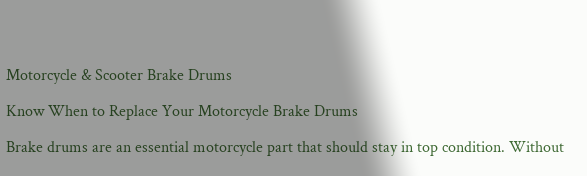Motorcycle & Scooter Brake Drums

Know When to Replace Your Motorcycle Brake Drums

Brake drums are an essential motorcycle part that should stay in top condition. Without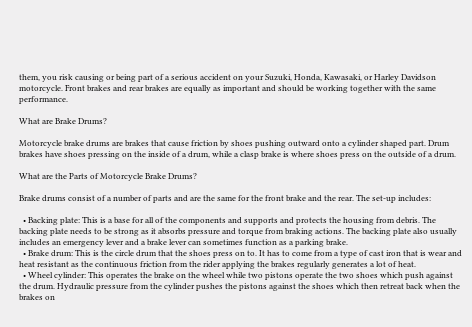them, you risk causing or being part of a serious accident on your Suzuki, Honda, Kawasaki, or Harley Davidson motorcycle. Front brakes and rear brakes are equally as important and should be working together with the same performance.

What are Brake Drums?

Motorcycle brake drums are brakes that cause friction by shoes pushing outward onto a cylinder shaped part. Drum brakes have shoes pressing on the inside of a drum, while a clasp brake is where shoes press on the outside of a drum.

What are the Parts of Motorcycle Brake Drums?

Brake drums consist of a number of parts and are the same for the front brake and the rear. The set-up includes:

  • Backing plate: This is a base for all of the components and supports and protects the housing from debris. The backing plate needs to be strong as it absorbs pressure and torque from braking actions. The backing plate also usually includes an emergency lever and a brake lever can sometimes function as a parking brake.
  • Brake drum: This is the circle drum that the shoes press on to. It has to come from a type of cast iron that is wear and heat resistant as the continuous friction from the rider applying the brakes regularly generates a lot of heat.
  • Wheel cylinder: This operates the brake on the wheel while two pistons operate the two shoes which push against the drum. Hydraulic pressure from the cylinder pushes the pistons against the shoes which then retreat back when the brakes on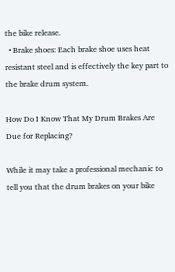the bike release.
  • Brake shoes: Each brake shoe uses heat resistant steel and is effectively the key part to the brake drum system.

How Do I Know That My Drum Brakes Are Due for Replacing?

While it may take a professional mechanic to tell you that the drum brakes on your bike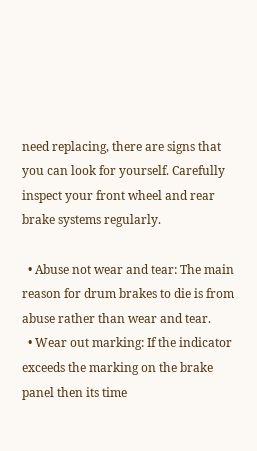need replacing, there are signs that you can look for yourself. Carefully inspect your front wheel and rear brake systems regularly.

  • Abuse not wear and tear: The main reason for drum brakes to die is from abuse rather than wear and tear.
  • Wear out marking: If the indicator exceeds the marking on the brake panel then its time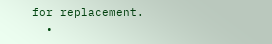for replacement.
  •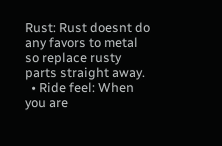Rust: Rust doesnt do any favors to metal so replace rusty parts straight away.
  • Ride feel: When you are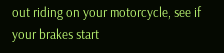out riding on your motorcycle, see if your brakes start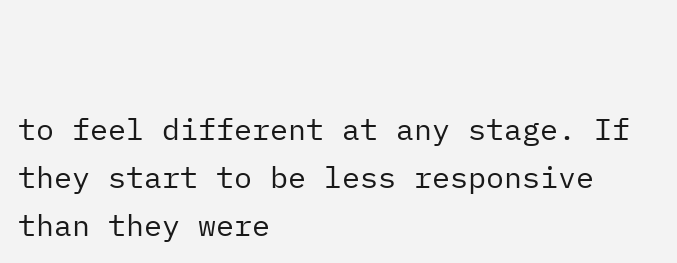to feel different at any stage. If they start to be less responsive than they were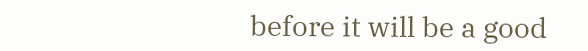before it will be a good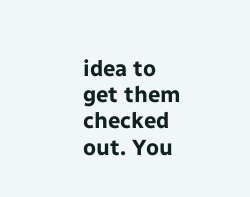idea to get them checked out. You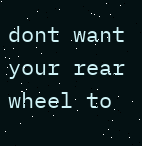dont want your rear wheel to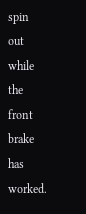spin out while the front brake has worked.